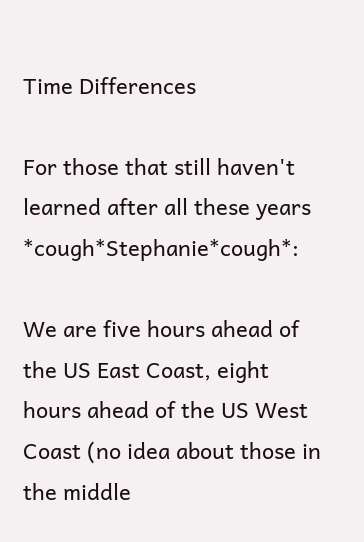Time Differences

For those that still haven't learned after all these years *cough*Stephanie*cough*:

We are five hours ahead of the US East Coast, eight hours ahead of the US West Coast (no idea about those in the middle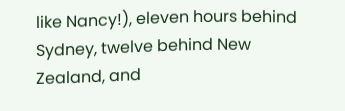like Nancy!), eleven hours behind Sydney, twelve behind New Zealand, and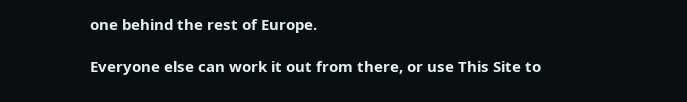one behind the rest of Europe.

Everyone else can work it out from there, or use This Site to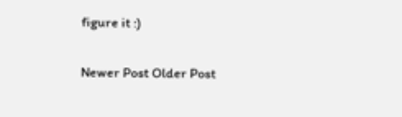figure it :)

Newer Post Older Post